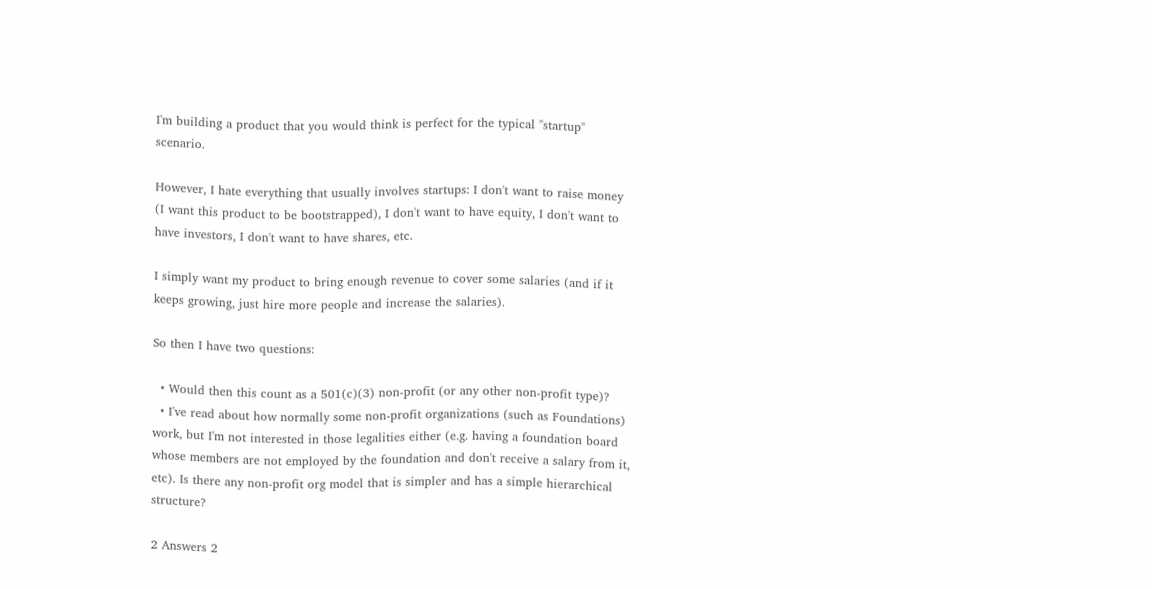I'm building a product that you would think is perfect for the typical "startup" scenario.

However, I hate everything that usually involves startups: I don't want to raise money (I want this product to be bootstrapped), I don't want to have equity, I don't want to have investors, I don't want to have shares, etc.

I simply want my product to bring enough revenue to cover some salaries (and if it keeps growing, just hire more people and increase the salaries).

So then I have two questions:

  • Would then this count as a 501(c)(3) non-profit (or any other non-profit type)?
  • I've read about how normally some non-profit organizations (such as Foundations) work, but I'm not interested in those legalities either (e.g. having a foundation board whose members are not employed by the foundation and don't receive a salary from it, etc). Is there any non-profit org model that is simpler and has a simple hierarchical structure?

2 Answers 2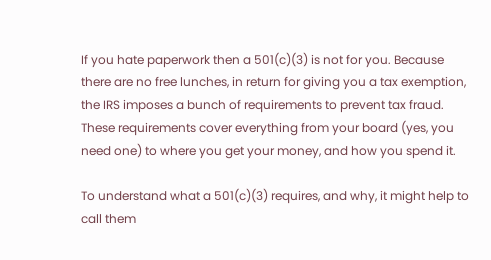If you hate paperwork then a 501(c)(3) is not for you. Because there are no free lunches, in return for giving you a tax exemption, the IRS imposes a bunch of requirements to prevent tax fraud. These requirements cover everything from your board (yes, you need one) to where you get your money, and how you spend it.

To understand what a 501(c)(3) requires, and why, it might help to call them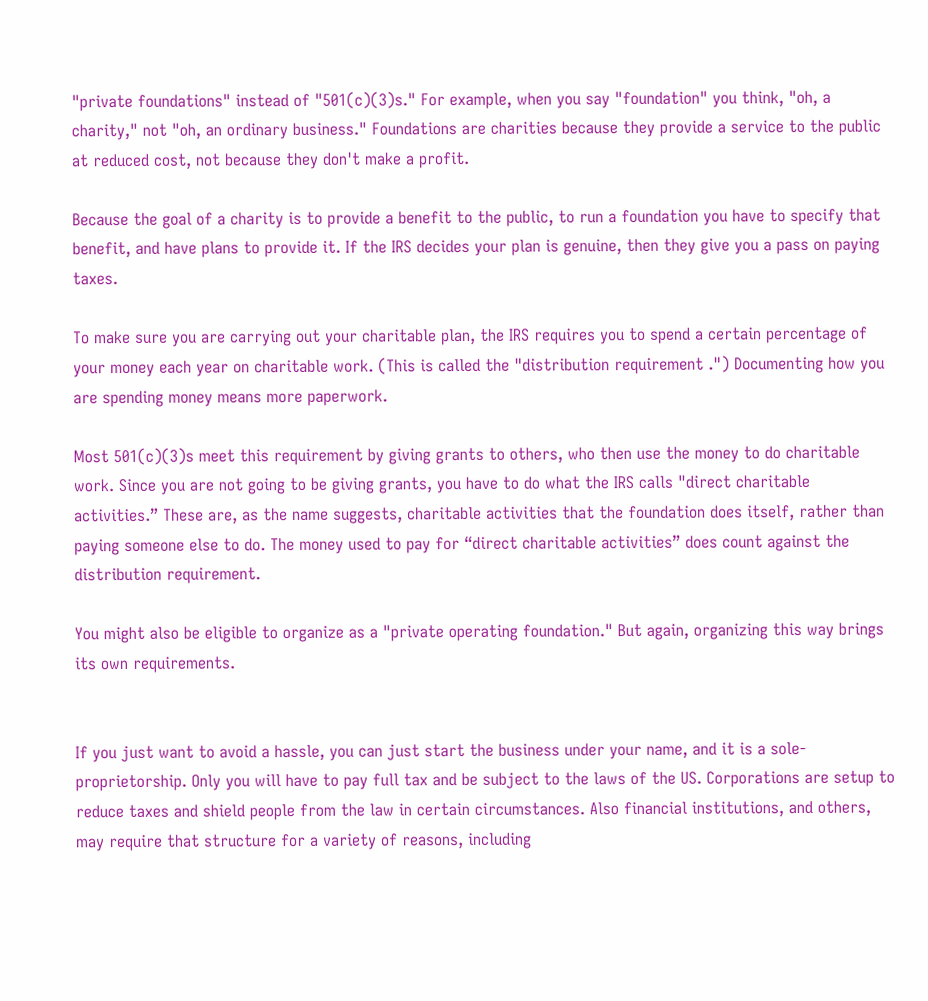"private foundations" instead of "501(c)(3)s." For example, when you say "foundation" you think, "oh, a charity," not "oh, an ordinary business." Foundations are charities because they provide a service to the public at reduced cost, not because they don't make a profit.

Because the goal of a charity is to provide a benefit to the public, to run a foundation you have to specify that benefit, and have plans to provide it. If the IRS decides your plan is genuine, then they give you a pass on paying taxes.

To make sure you are carrying out your charitable plan, the IRS requires you to spend a certain percentage of your money each year on charitable work. (This is called the "distribution requirement .") Documenting how you are spending money means more paperwork.

Most 501(c)(3)s meet this requirement by giving grants to others, who then use the money to do charitable work. Since you are not going to be giving grants, you have to do what the IRS calls "direct charitable activities.” These are, as the name suggests, charitable activities that the foundation does itself, rather than paying someone else to do. The money used to pay for “direct charitable activities” does count against the distribution requirement.

You might also be eligible to organize as a "private operating foundation." But again, organizing this way brings its own requirements.


If you just want to avoid a hassle, you can just start the business under your name, and it is a sole-proprietorship. Only you will have to pay full tax and be subject to the laws of the US. Corporations are setup to reduce taxes and shield people from the law in certain circumstances. Also financial institutions, and others, may require that structure for a variety of reasons, including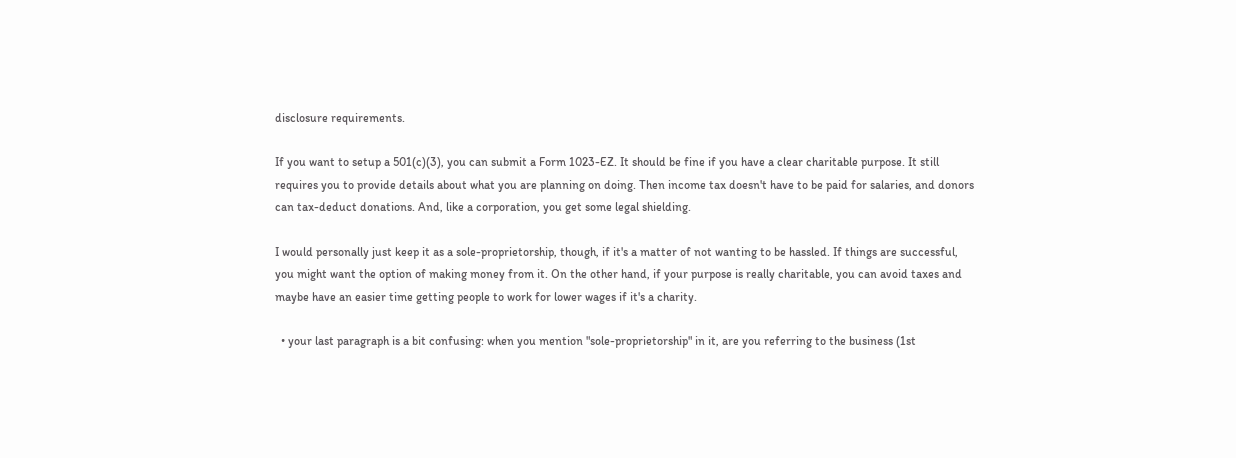disclosure requirements.

If you want to setup a 501(c)(3), you can submit a Form 1023-EZ. It should be fine if you have a clear charitable purpose. It still requires you to provide details about what you are planning on doing. Then income tax doesn't have to be paid for salaries, and donors can tax-deduct donations. And, like a corporation, you get some legal shielding.

I would personally just keep it as a sole-proprietorship, though, if it's a matter of not wanting to be hassled. If things are successful, you might want the option of making money from it. On the other hand, if your purpose is really charitable, you can avoid taxes and maybe have an easier time getting people to work for lower wages if it's a charity.

  • your last paragraph is a bit confusing: when you mention "sole-proprietorship" in it, are you referring to the business (1st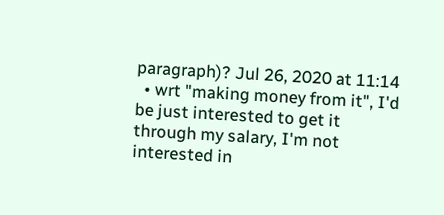paragraph)? Jul 26, 2020 at 11:14
  • wrt "making money from it", I'd be just interested to get it through my salary, I'm not interested in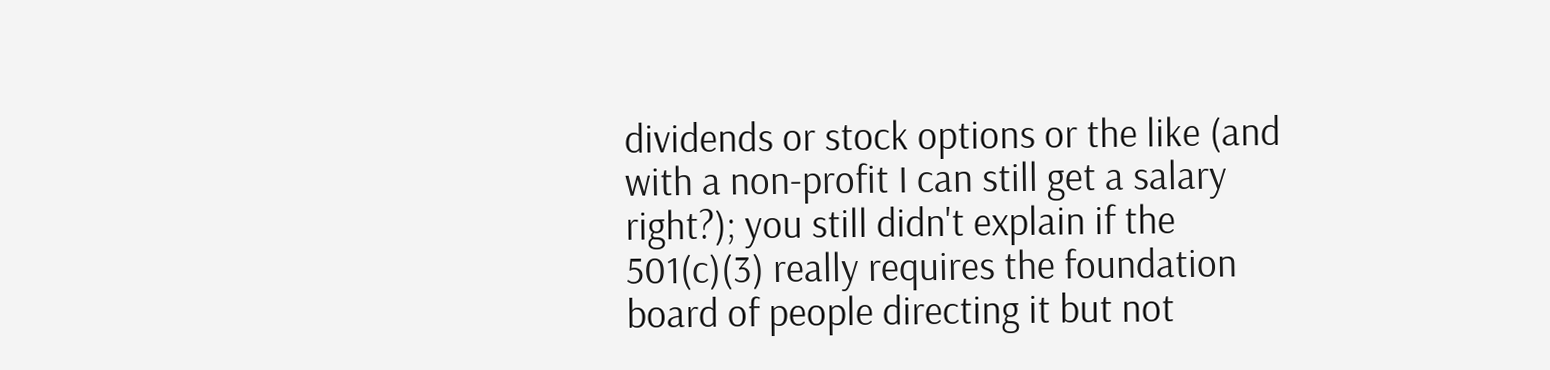dividends or stock options or the like (and with a non-profit I can still get a salary right?); you still didn't explain if the 501(c)(3) really requires the foundation board of people directing it but not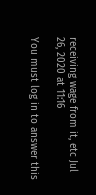receiving wage from it, etc Jul 26, 2020 at 11:16

You must log in to answer this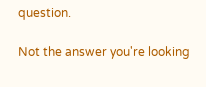question.

Not the answer you're looking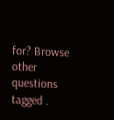for? Browse other questions tagged .